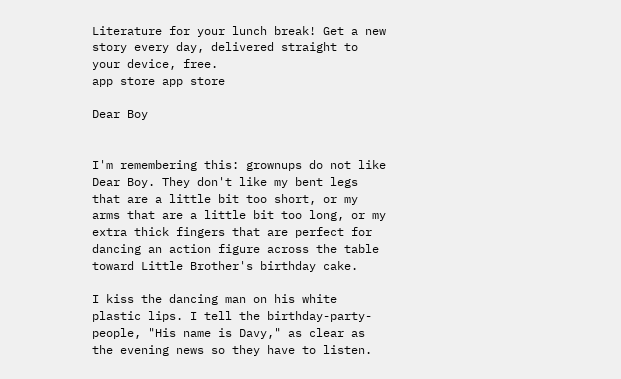Literature for your lunch break! Get a new story every day, delivered straight to your device, free.
app store app store

Dear Boy


I'm remembering this: grownups do not like Dear Boy. They don't like my bent legs that are a little bit too short, or my arms that are a little bit too long, or my extra thick fingers that are perfect for dancing an action figure across the table toward Little Brother's birthday cake.

I kiss the dancing man on his white plastic lips. I tell the birthday-party-people, "His name is Davy," as clear as the evening news so they have to listen.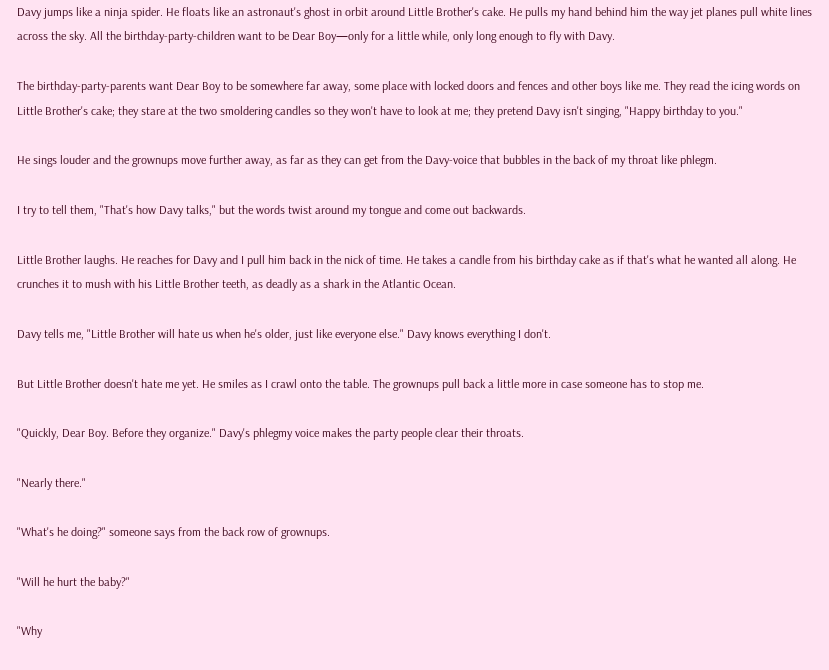Davy jumps like a ninja spider. He floats like an astronaut's ghost in orbit around Little Brother's cake. He pulls my hand behind him the way jet planes pull white lines across the sky. All the birthday-party-children want to be Dear Boy—only for a little while, only long enough to fly with Davy.

The birthday-party-parents want Dear Boy to be somewhere far away, some place with locked doors and fences and other boys like me. They read the icing words on Little Brother's cake; they stare at the two smoldering candles so they won't have to look at me; they pretend Davy isn't singing, "Happy birthday to you."

He sings louder and the grownups move further away, as far as they can get from the Davy-voice that bubbles in the back of my throat like phlegm.

I try to tell them, "That's how Davy talks," but the words twist around my tongue and come out backwards.

Little Brother laughs. He reaches for Davy and I pull him back in the nick of time. He takes a candle from his birthday cake as if that's what he wanted all along. He crunches it to mush with his Little Brother teeth, as deadly as a shark in the Atlantic Ocean.

Davy tells me, "Little Brother will hate us when he's older, just like everyone else." Davy knows everything I don't.

But Little Brother doesn't hate me yet. He smiles as I crawl onto the table. The grownups pull back a little more in case someone has to stop me.

"Quickly, Dear Boy. Before they organize." Davy's phlegmy voice makes the party people clear their throats.

"Nearly there."

"What's he doing?" someone says from the back row of grownups.

"Will he hurt the baby?"

"Why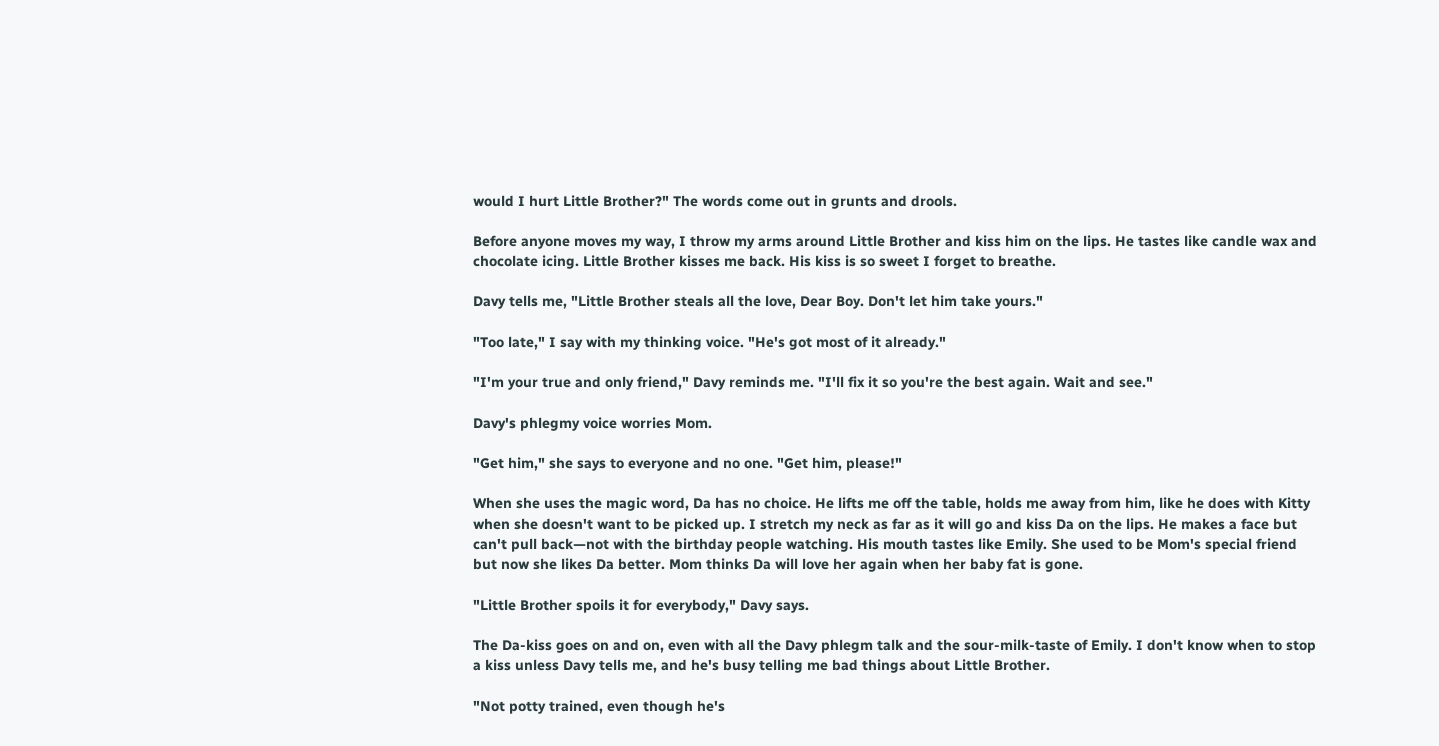would I hurt Little Brother?" The words come out in grunts and drools.

Before anyone moves my way, I throw my arms around Little Brother and kiss him on the lips. He tastes like candle wax and chocolate icing. Little Brother kisses me back. His kiss is so sweet I forget to breathe.

Davy tells me, "Little Brother steals all the love, Dear Boy. Don't let him take yours."

"Too late," I say with my thinking voice. "He's got most of it already."

"I'm your true and only friend," Davy reminds me. "I'll fix it so you're the best again. Wait and see."

Davy's phlegmy voice worries Mom.

"Get him," she says to everyone and no one. "Get him, please!"

When she uses the magic word, Da has no choice. He lifts me off the table, holds me away from him, like he does with Kitty when she doesn't want to be picked up. I stretch my neck as far as it will go and kiss Da on the lips. He makes a face but can't pull back—not with the birthday people watching. His mouth tastes like Emily. She used to be Mom's special friend but now she likes Da better. Mom thinks Da will love her again when her baby fat is gone.

"Little Brother spoils it for everybody," Davy says.

The Da-kiss goes on and on, even with all the Davy phlegm talk and the sour-milk-taste of Emily. I don't know when to stop a kiss unless Davy tells me, and he's busy telling me bad things about Little Brother.

"Not potty trained, even though he's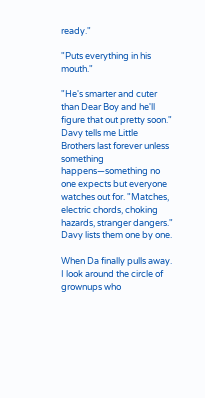ready."

"Puts everything in his mouth."

"He's smarter and cuter than Dear Boy and he'll figure that out pretty soon." Davy tells me Little Brothers last forever unless something happens—something no one expects but everyone watches out for. "Matches, electric chords, choking hazards, stranger dangers." Davy lists them one by one.

When Da finally pulls away. I look around the circle of grownups who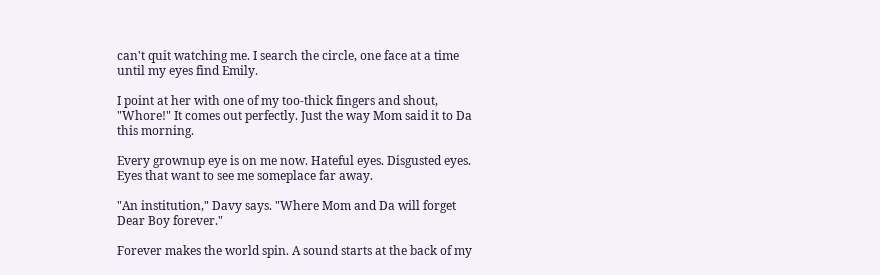can't quit watching me. I search the circle, one face at a time until my eyes find Emily.

I point at her with one of my too-thick fingers and shout, "Whore!" It comes out perfectly. Just the way Mom said it to Da this morning.

Every grownup eye is on me now. Hateful eyes. Disgusted eyes. Eyes that want to see me someplace far away.

"An institution," Davy says. "Where Mom and Da will forget Dear Boy forever."

Forever makes the world spin. A sound starts at the back of my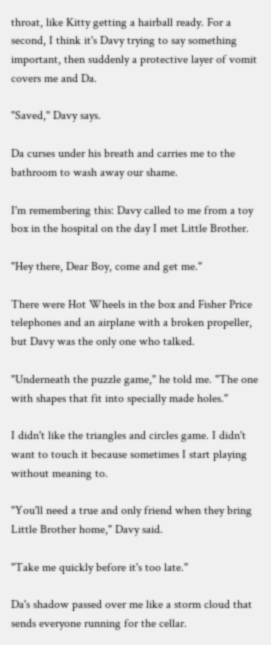throat, like Kitty getting a hairball ready. For a second, I think it's Davy trying to say something important, then suddenly a protective layer of vomit covers me and Da.

"Saved," Davy says.

Da curses under his breath and carries me to the bathroom to wash away our shame.

I'm remembering this: Davy called to me from a toy box in the hospital on the day I met Little Brother.

"Hey there, Dear Boy, come and get me."

There were Hot Wheels in the box and Fisher Price telephones and an airplane with a broken propeller, but Davy was the only one who talked.

"Underneath the puzzle game," he told me. "The one with shapes that fit into specially made holes."

I didn't like the triangles and circles game. I didn't want to touch it because sometimes I start playing without meaning to.

"You'll need a true and only friend when they bring Little Brother home," Davy said.

"Take me quickly before it's too late."

Da's shadow passed over me like a storm cloud that sends everyone running for the cellar.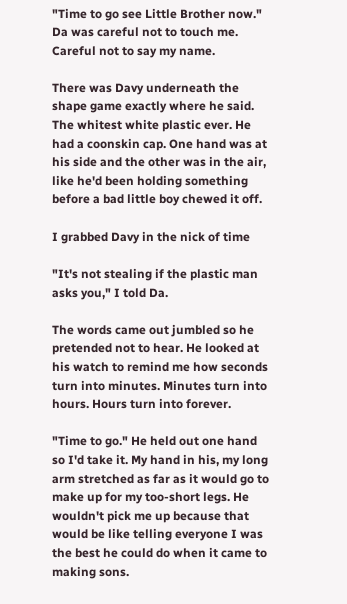"Time to go see Little Brother now." Da was careful not to touch me. Careful not to say my name.

There was Davy underneath the shape game exactly where he said. The whitest white plastic ever. He had a coonskin cap. One hand was at his side and the other was in the air, like he'd been holding something before a bad little boy chewed it off.

I grabbed Davy in the nick of time

"It's not stealing if the plastic man asks you," I told Da.

The words came out jumbled so he pretended not to hear. He looked at his watch to remind me how seconds turn into minutes. Minutes turn into hours. Hours turn into forever.

"Time to go." He held out one hand so I'd take it. My hand in his, my long arm stretched as far as it would go to make up for my too-short legs. He wouldn't pick me up because that would be like telling everyone I was the best he could do when it came to making sons.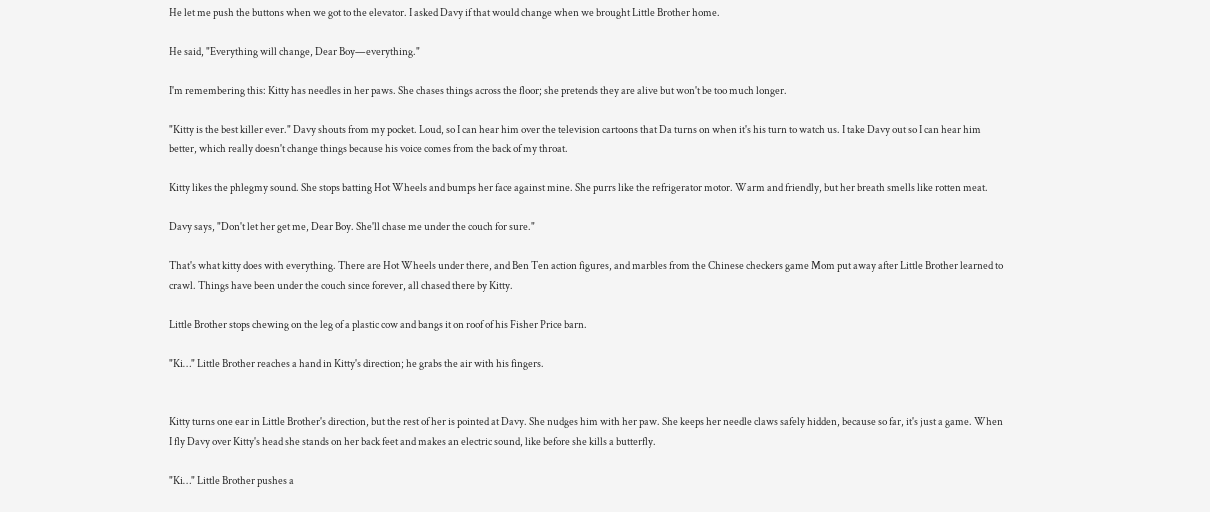He let me push the buttons when we got to the elevator. I asked Davy if that would change when we brought Little Brother home.

He said, "Everything will change, Dear Boy—everything."

I'm remembering this: Kitty has needles in her paws. She chases things across the floor; she pretends they are alive but won't be too much longer.

"Kitty is the best killer ever." Davy shouts from my pocket. Loud, so I can hear him over the television cartoons that Da turns on when it's his turn to watch us. I take Davy out so I can hear him better, which really doesn't change things because his voice comes from the back of my throat.

Kitty likes the phlegmy sound. She stops batting Hot Wheels and bumps her face against mine. She purrs like the refrigerator motor. Warm and friendly, but her breath smells like rotten meat.

Davy says, "Don't let her get me, Dear Boy. She'll chase me under the couch for sure."

That's what kitty does with everything. There are Hot Wheels under there, and Ben Ten action figures, and marbles from the Chinese checkers game Mom put away after Little Brother learned to crawl. Things have been under the couch since forever, all chased there by Kitty.

Little Brother stops chewing on the leg of a plastic cow and bangs it on roof of his Fisher Price barn.

"Ki…" Little Brother reaches a hand in Kitty's direction; he grabs the air with his fingers.


Kitty turns one ear in Little Brother's direction, but the rest of her is pointed at Davy. She nudges him with her paw. She keeps her needle claws safely hidden, because so far, it's just a game. When I fly Davy over Kitty's head she stands on her back feet and makes an electric sound, like before she kills a butterfly.

"Ki…" Little Brother pushes a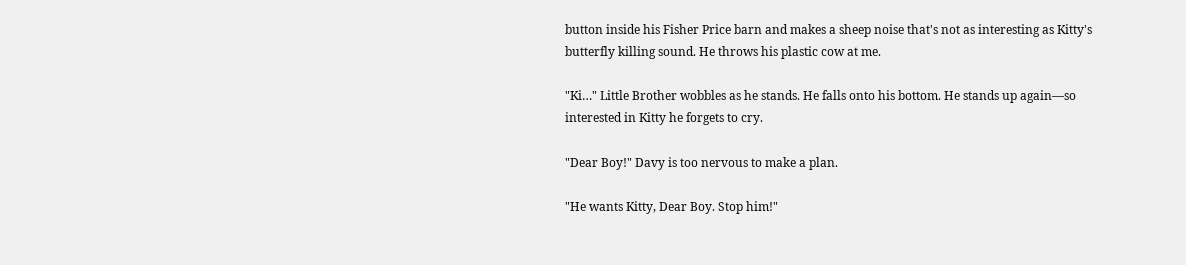button inside his Fisher Price barn and makes a sheep noise that's not as interesting as Kitty's butterfly killing sound. He throws his plastic cow at me.

"Ki…" Little Brother wobbles as he stands. He falls onto his bottom. He stands up again—so interested in Kitty he forgets to cry.

"Dear Boy!" Davy is too nervous to make a plan.

"He wants Kitty, Dear Boy. Stop him!"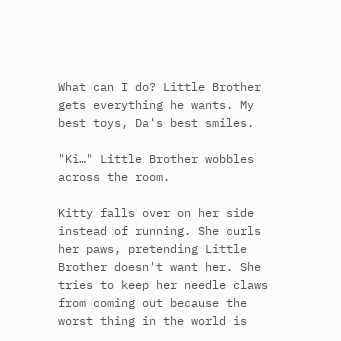What can I do? Little Brother gets everything he wants. My best toys, Da's best smiles.

"Ki…" Little Brother wobbles across the room.

Kitty falls over on her side instead of running. She curls her paws, pretending Little Brother doesn't want her. She tries to keep her needle claws from coming out because the worst thing in the world is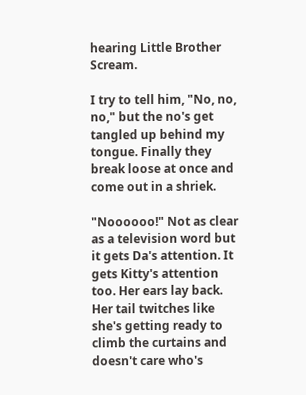hearing Little Brother Scream.

I try to tell him, "No, no, no," but the no's get tangled up behind my tongue. Finally they break loose at once and come out in a shriek.

"Noooooo!" Not as clear as a television word but it gets Da's attention. It gets Kitty's attention too. Her ears lay back. Her tail twitches like she's getting ready to climb the curtains and doesn't care who's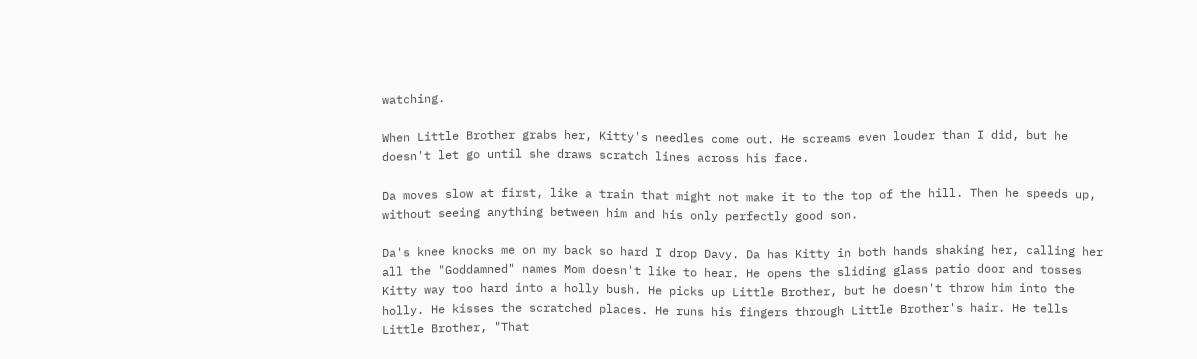watching.

When Little Brother grabs her, Kitty's needles come out. He screams even louder than I did, but he doesn't let go until she draws scratch lines across his face.

Da moves slow at first, like a train that might not make it to the top of the hill. Then he speeds up, without seeing anything between him and his only perfectly good son.

Da's knee knocks me on my back so hard I drop Davy. Da has Kitty in both hands shaking her, calling her all the "Goddamned" names Mom doesn't like to hear. He opens the sliding glass patio door and tosses Kitty way too hard into a holly bush. He picks up Little Brother, but he doesn't throw him into the holly. He kisses the scratched places. He runs his fingers through Little Brother's hair. He tells Little Brother, "That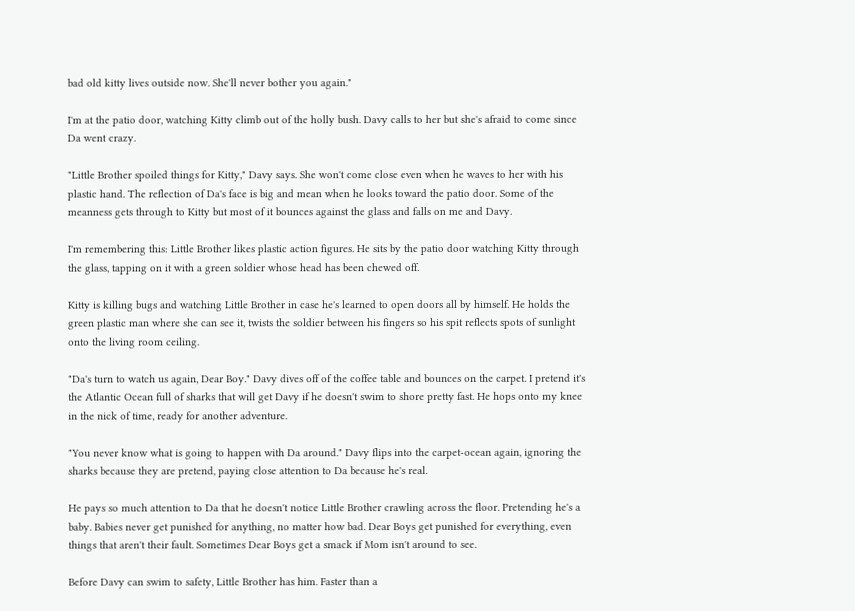bad old kitty lives outside now. She'll never bother you again."

I'm at the patio door, watching Kitty climb out of the holly bush. Davy calls to her but she's afraid to come since Da went crazy.

"Little Brother spoiled things for Kitty," Davy says. She won't come close even when he waves to her with his plastic hand. The reflection of Da's face is big and mean when he looks toward the patio door. Some of the meanness gets through to Kitty but most of it bounces against the glass and falls on me and Davy.

I'm remembering this: Little Brother likes plastic action figures. He sits by the patio door watching Kitty through the glass, tapping on it with a green soldier whose head has been chewed off.

Kitty is killing bugs and watching Little Brother in case he's learned to open doors all by himself. He holds the green plastic man where she can see it, twists the soldier between his fingers so his spit reflects spots of sunlight onto the living room ceiling.

"Da's turn to watch us again, Dear Boy." Davy dives off of the coffee table and bounces on the carpet. I pretend it's the Atlantic Ocean full of sharks that will get Davy if he doesn't swim to shore pretty fast. He hops onto my knee in the nick of time, ready for another adventure.

"You never know what is going to happen with Da around." Davy flips into the carpet-ocean again, ignoring the sharks because they are pretend, paying close attention to Da because he's real.

He pays so much attention to Da that he doesn't notice Little Brother crawling across the floor. Pretending he's a baby. Babies never get punished for anything, no matter how bad. Dear Boys get punished for everything, even things that aren't their fault. Sometimes Dear Boys get a smack if Mom isn't around to see.

Before Davy can swim to safety, Little Brother has him. Faster than a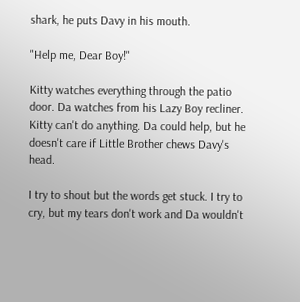shark, he puts Davy in his mouth.

"Help me, Dear Boy!"

Kitty watches everything through the patio door. Da watches from his Lazy Boy recliner. Kitty can't do anything. Da could help, but he doesn't care if Little Brother chews Davy's head.

I try to shout but the words get stuck. I try to cry, but my tears don't work and Da wouldn't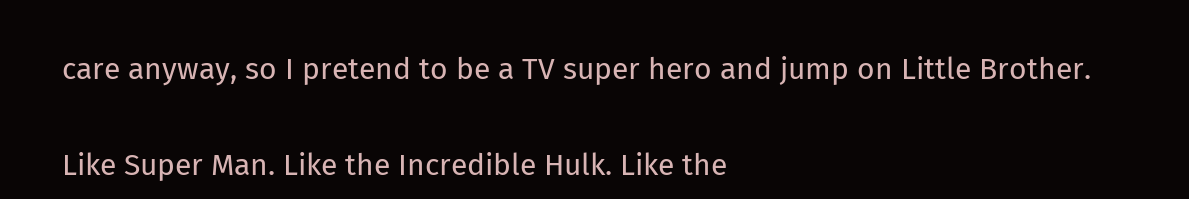care anyway, so I pretend to be a TV super hero and jump on Little Brother.

Like Super Man. Like the Incredible Hulk. Like the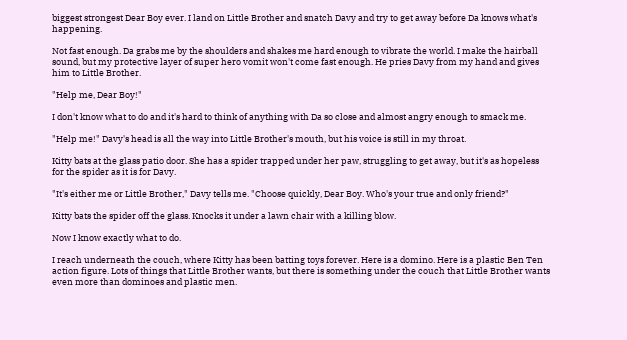biggest strongest Dear Boy ever. I land on Little Brother and snatch Davy and try to get away before Da knows what's happening.

Not fast enough. Da grabs me by the shoulders and shakes me hard enough to vibrate the world. I make the hairball sound, but my protective layer of super hero vomit won't come fast enough. He pries Davy from my hand and gives him to Little Brother.

"Help me, Dear Boy!"

I don't know what to do and it's hard to think of anything with Da so close and almost angry enough to smack me.

"Help me!" Davy's head is all the way into Little Brother's mouth, but his voice is still in my throat.

Kitty bats at the glass patio door. She has a spider trapped under her paw, struggling to get away, but it's as hopeless for the spider as it is for Davy.

"It's either me or Little Brother," Davy tells me. "Choose quickly, Dear Boy. Who's your true and only friend?"

Kitty bats the spider off the glass. Knocks it under a lawn chair with a killing blow.

Now I know exactly what to do.

I reach underneath the couch, where Kitty has been batting toys forever. Here is a domino. Here is a plastic Ben Ten action figure. Lots of things that Little Brother wants, but there is something under the couch that Little Brother wants even more than dominoes and plastic men.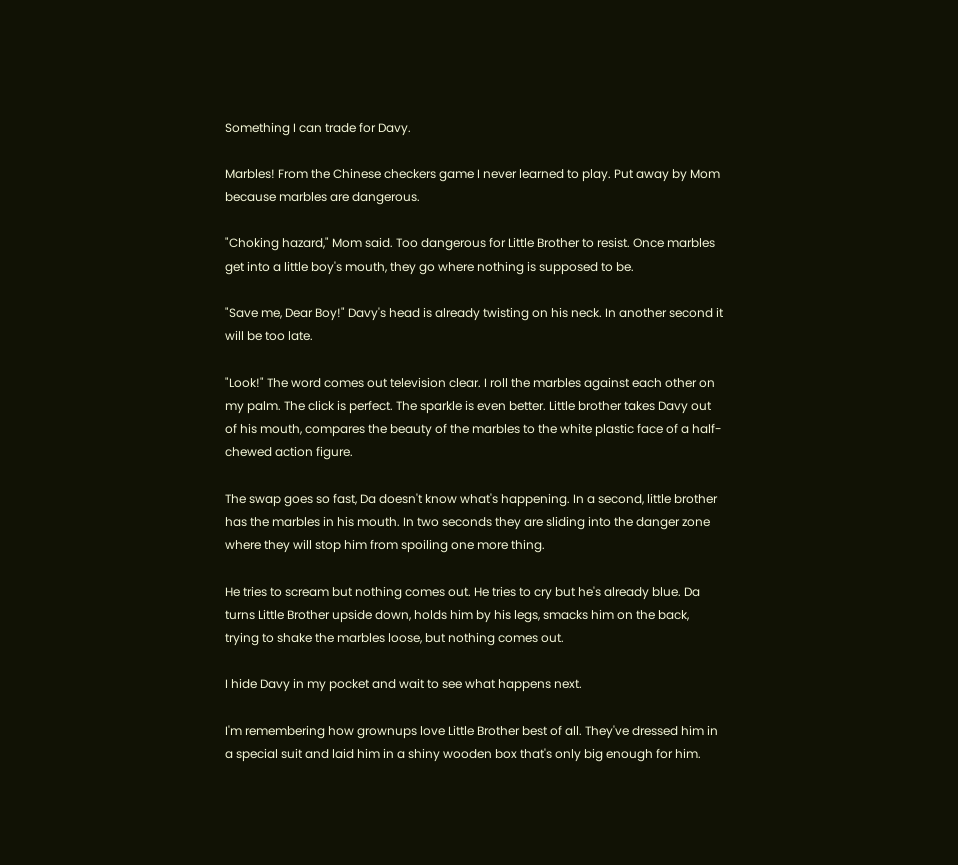Something I can trade for Davy.

Marbles! From the Chinese checkers game I never learned to play. Put away by Mom because marbles are dangerous.

"Choking hazard," Mom said. Too dangerous for Little Brother to resist. Once marbles get into a little boy's mouth, they go where nothing is supposed to be.

"Save me, Dear Boy!" Davy's head is already twisting on his neck. In another second it will be too late.

"Look!" The word comes out television clear. I roll the marbles against each other on my palm. The click is perfect. The sparkle is even better. Little brother takes Davy out of his mouth, compares the beauty of the marbles to the white plastic face of a half-chewed action figure.

The swap goes so fast, Da doesn't know what's happening. In a second, little brother has the marbles in his mouth. In two seconds they are sliding into the danger zone where they will stop him from spoiling one more thing.

He tries to scream but nothing comes out. He tries to cry but he's already blue. Da turns Little Brother upside down, holds him by his legs, smacks him on the back, trying to shake the marbles loose, but nothing comes out.

I hide Davy in my pocket and wait to see what happens next.

I'm remembering how grownups love Little Brother best of all. They've dressed him in a special suit and laid him in a shiny wooden box that's only big enough for him.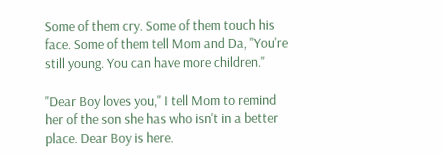Some of them cry. Some of them touch his face. Some of them tell Mom and Da, "You're still young. You can have more children."

"Dear Boy loves you," I tell Mom to remind her of the son she has who isn't in a better place. Dear Boy is here.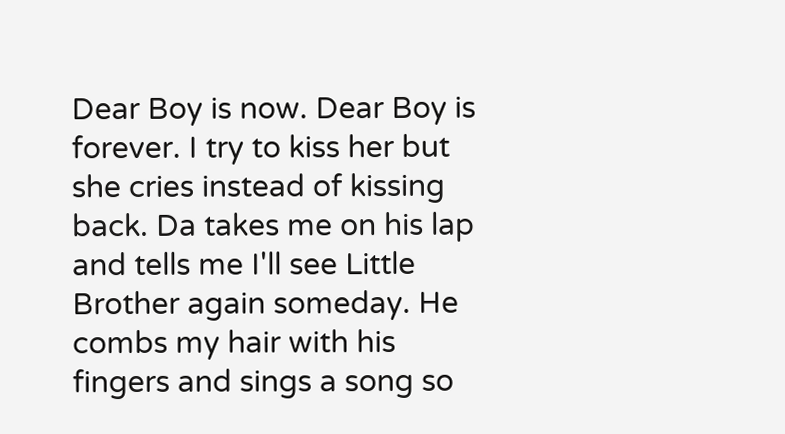Dear Boy is now. Dear Boy is forever. I try to kiss her but she cries instead of kissing back. Da takes me on his lap and tells me I'll see Little Brother again someday. He combs my hair with his fingers and sings a song so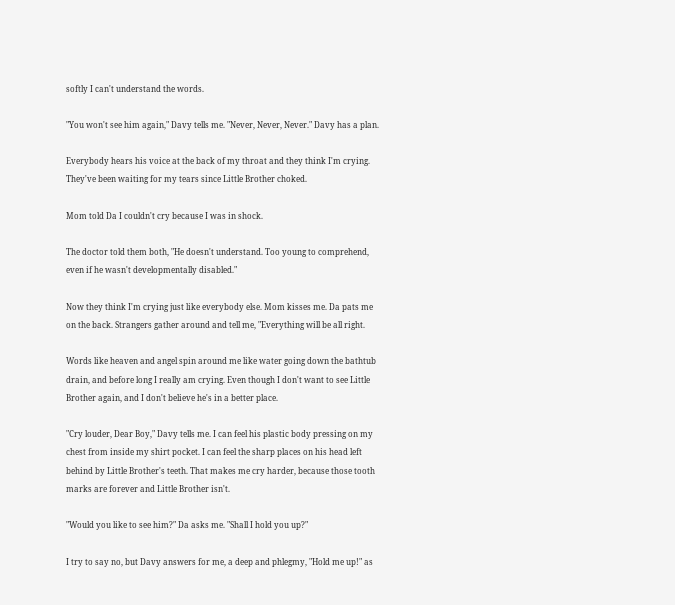softly I can't understand the words.

"You won't see him again," Davy tells me. "Never, Never, Never." Davy has a plan.

Everybody hears his voice at the back of my throat and they think I'm crying. They've been waiting for my tears since Little Brother choked.

Mom told Da I couldn't cry because I was in shock.

The doctor told them both, "He doesn't understand. Too young to comprehend, even if he wasn't developmentally disabled."

Now they think I'm crying just like everybody else. Mom kisses me. Da pats me on the back. Strangers gather around and tell me, "Everything will be all right.

Words like heaven and angel spin around me like water going down the bathtub drain, and before long I really am crying. Even though I don't want to see Little Brother again, and I don't believe he's in a better place.

"Cry louder, Dear Boy," Davy tells me. I can feel his plastic body pressing on my chest from inside my shirt pocket. I can feel the sharp places on his head left behind by Little Brother's teeth. That makes me cry harder, because those tooth marks are forever and Little Brother isn't.

"Would you like to see him?" Da asks me. "Shall I hold you up?"

I try to say no, but Davy answers for me, a deep and phlegmy, "Hold me up!" as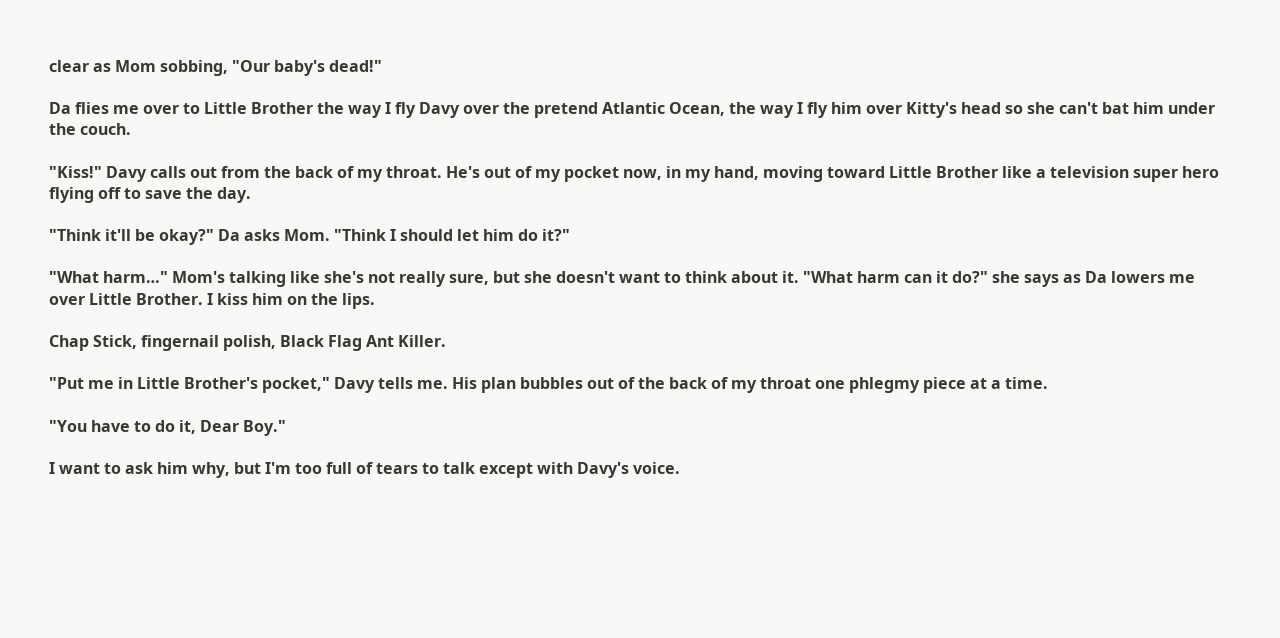clear as Mom sobbing, "Our baby's dead!"

Da flies me over to Little Brother the way I fly Davy over the pretend Atlantic Ocean, the way I fly him over Kitty's head so she can't bat him under the couch.

"Kiss!" Davy calls out from the back of my throat. He's out of my pocket now, in my hand, moving toward Little Brother like a television super hero flying off to save the day.

"Think it'll be okay?" Da asks Mom. "Think I should let him do it?"

"What harm…" Mom's talking like she's not really sure, but she doesn't want to think about it. "What harm can it do?" she says as Da lowers me over Little Brother. I kiss him on the lips.

Chap Stick, fingernail polish, Black Flag Ant Killer.

"Put me in Little Brother's pocket," Davy tells me. His plan bubbles out of the back of my throat one phlegmy piece at a time.

"You have to do it, Dear Boy."

I want to ask him why, but I'm too full of tears to talk except with Davy's voice.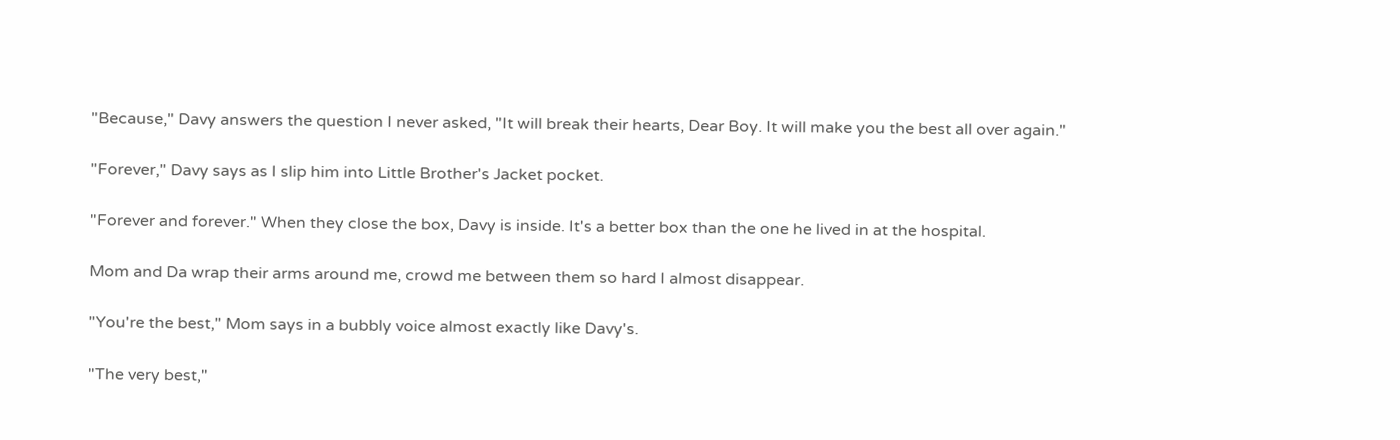"Because," Davy answers the question I never asked, "It will break their hearts, Dear Boy. It will make you the best all over again."

"Forever," Davy says as I slip him into Little Brother's Jacket pocket.

"Forever and forever." When they close the box, Davy is inside. It's a better box than the one he lived in at the hospital.

Mom and Da wrap their arms around me, crowd me between them so hard I almost disappear.

"You're the best," Mom says in a bubbly voice almost exactly like Davy's.

"The very best,"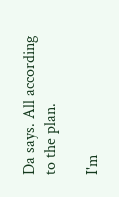Da says. All according to the plan.

I'm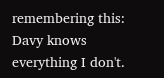remembering this: Davy knows everything I don't.